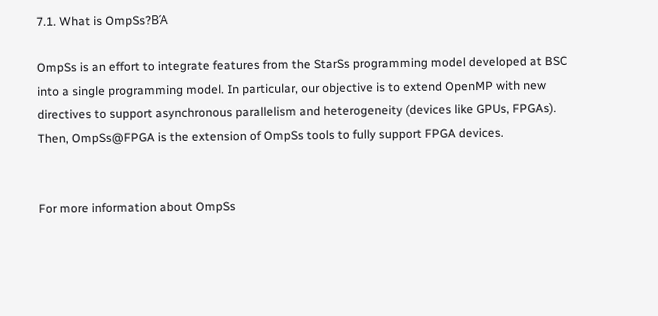7.1. What is OmpSs?ΒΆ

OmpSs is an effort to integrate features from the StarSs programming model developed at BSC into a single programming model. In particular, our objective is to extend OpenMP with new directives to support asynchronous parallelism and heterogeneity (devices like GPUs, FPGAs). Then, OmpSs@FPGA is the extension of OmpSs tools to fully support FPGA devices.


For more information about OmpSs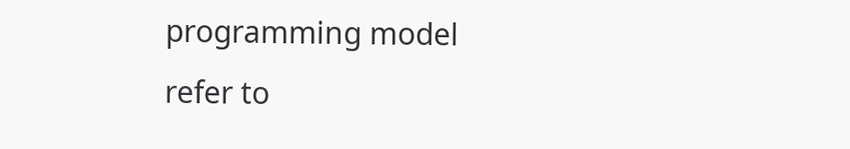programming model refer to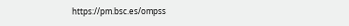https://pm.bsc.es/ompss